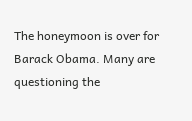The honeymoon is over for Barack Obama. Many are questioning the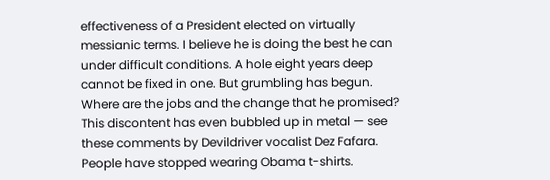effectiveness of a President elected on virtually messianic terms. I believe he is doing the best he can under difficult conditions. A hole eight years deep cannot be fixed in one. But grumbling has begun. Where are the jobs and the change that he promised? This discontent has even bubbled up in metal — see these comments by Devildriver vocalist Dez Fafara. People have stopped wearing Obama t-shirts.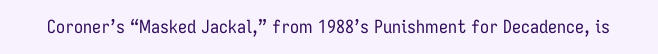Coroner’s “Masked Jackal,” from 1988’s Punishment for Decadence, is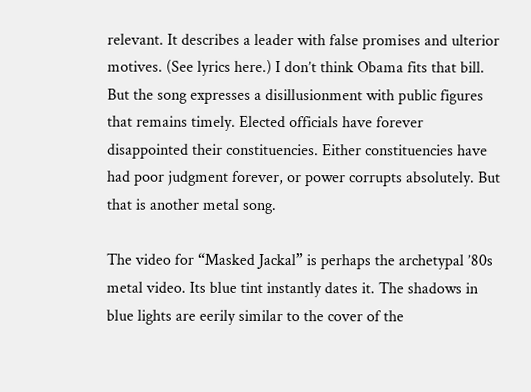relevant. It describes a leader with false promises and ulterior motives. (See lyrics here.) I don’t think Obama fits that bill. But the song expresses a disillusionment with public figures that remains timely. Elected officials have forever disappointed their constituencies. Either constituencies have had poor judgment forever, or power corrupts absolutely. But that is another metal song.

The video for “Masked Jackal” is perhaps the archetypal ’80s metal video. Its blue tint instantly dates it. The shadows in blue lights are eerily similar to the cover of the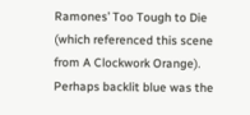Ramones’ Too Tough to Die (which referenced this scene from A Clockwork Orange). Perhaps backlit blue was the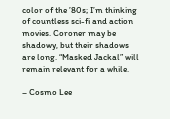color of the ’80s; I’m thinking of countless sci-fi and action movies. Coroner may be shadowy, but their shadows are long. “Masked Jackal” will remain relevant for a while.

– Cosmo Lee